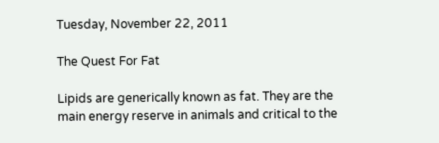Tuesday, November 22, 2011

The Quest For Fat

Lipids are generically known as fat. They are the main energy reserve in animals and critical to the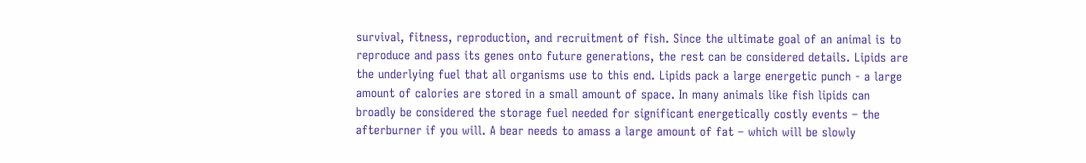survival, fitness, reproduction, and recruitment of fish. Since the ultimate goal of an animal is to reproduce and pass its genes onto future generations, the rest can be considered details. Lipids are the underlying fuel that all organisms use to this end. Lipids pack a large energetic punch - a large amount of calories are stored in a small amount of space. In many animals like fish lipids can broadly be considered the storage fuel needed for significant energetically costly events – the afterburner if you will. A bear needs to amass a large amount of fat – which will be slowly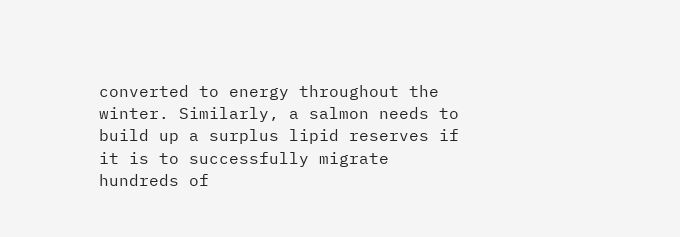converted to energy throughout the winter. Similarly, a salmon needs to build up a surplus lipid reserves if it is to successfully migrate hundreds of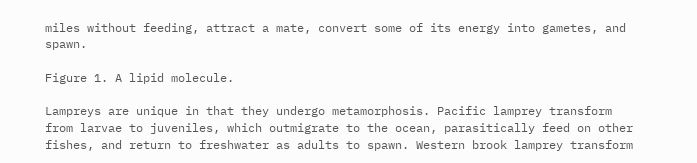miles without feeding, attract a mate, convert some of its energy into gametes, and spawn.

Figure 1. A lipid molecule.

Lampreys are unique in that they undergo metamorphosis. Pacific lamprey transform from larvae to juveniles, which outmigrate to the ocean, parasitically feed on other fishes, and return to freshwater as adults to spawn. Western brook lamprey transform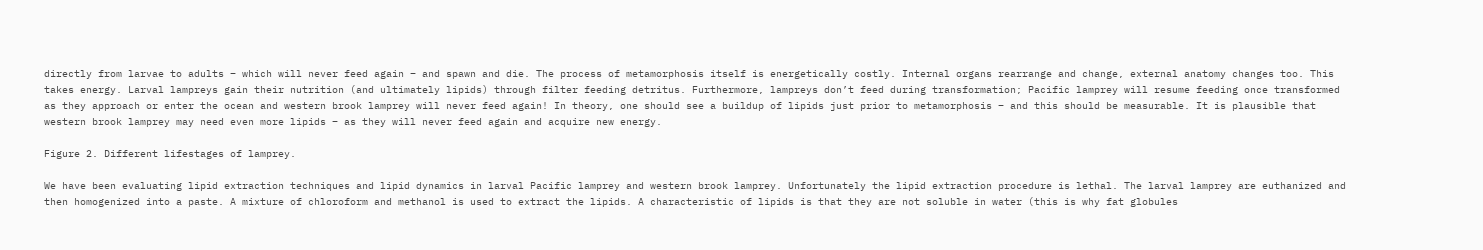directly from larvae to adults – which will never feed again – and spawn and die. The process of metamorphosis itself is energetically costly. Internal organs rearrange and change, external anatomy changes too. This takes energy. Larval lampreys gain their nutrition (and ultimately lipids) through filter feeding detritus. Furthermore, lampreys don’t feed during transformation; Pacific lamprey will resume feeding once transformed as they approach or enter the ocean and western brook lamprey will never feed again! In theory, one should see a buildup of lipids just prior to metamorphosis – and this should be measurable. It is plausible that western brook lamprey may need even more lipids – as they will never feed again and acquire new energy.

Figure 2. Different lifestages of lamprey.

We have been evaluating lipid extraction techniques and lipid dynamics in larval Pacific lamprey and western brook lamprey. Unfortunately the lipid extraction procedure is lethal. The larval lamprey are euthanized and then homogenized into a paste. A mixture of chloroform and methanol is used to extract the lipids. A characteristic of lipids is that they are not soluble in water (this is why fat globules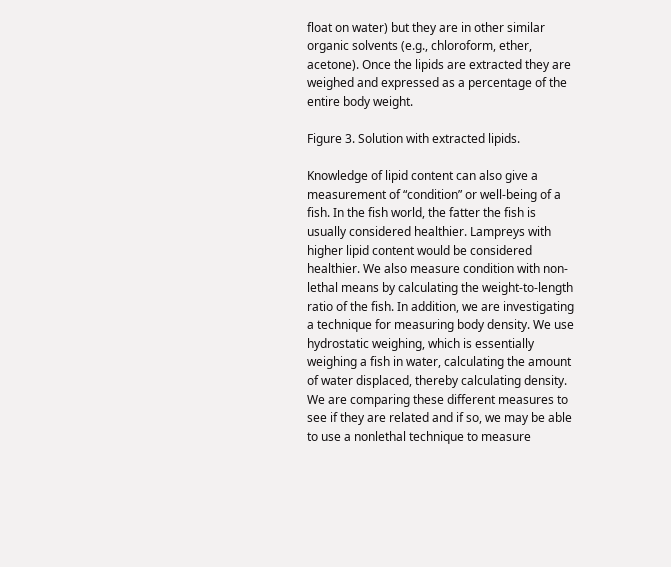float on water) but they are in other similar organic solvents (e.g., chloroform, ether, acetone). Once the lipids are extracted they are weighed and expressed as a percentage of the entire body weight.

Figure 3. Solution with extracted lipids.

Knowledge of lipid content can also give a measurement of “condition” or well-being of a fish. In the fish world, the fatter the fish is usually considered healthier. Lampreys with higher lipid content would be considered healthier. We also measure condition with non-lethal means by calculating the weight-to-length ratio of the fish. In addition, we are investigating a technique for measuring body density. We use hydrostatic weighing, which is essentially weighing a fish in water, calculating the amount of water displaced, thereby calculating density. We are comparing these different measures to see if they are related and if so, we may be able to use a nonlethal technique to measure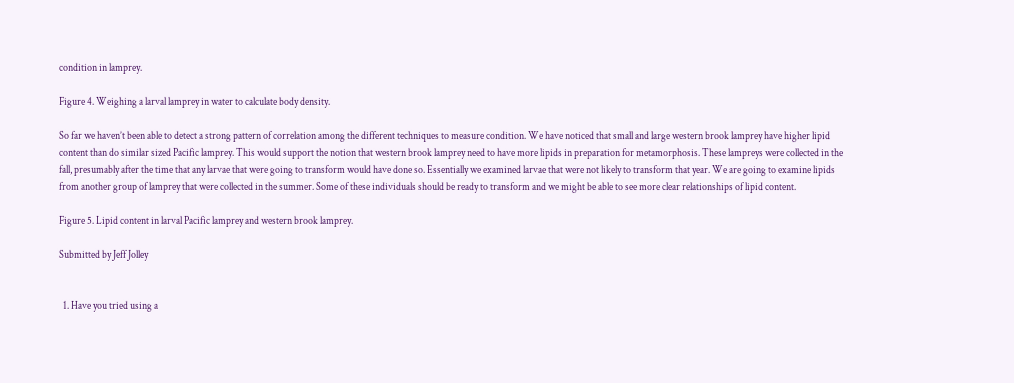condition in lamprey.

Figure 4. Weighing a larval lamprey in water to calculate body density.

So far we haven’t been able to detect a strong pattern of correlation among the different techniques to measure condition. We have noticed that small and large western brook lamprey have higher lipid content than do similar sized Pacific lamprey. This would support the notion that western brook lamprey need to have more lipids in preparation for metamorphosis. These lampreys were collected in the fall, presumably after the time that any larvae that were going to transform would have done so. Essentially we examined larvae that were not likely to transform that year. We are going to examine lipids from another group of lamprey that were collected in the summer. Some of these individuals should be ready to transform and we might be able to see more clear relationships of lipid content.

Figure 5. Lipid content in larval Pacific lamprey and western brook lamprey.

Submitted by Jeff Jolley


  1. Have you tried using a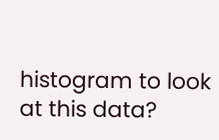histogram to look at this data?